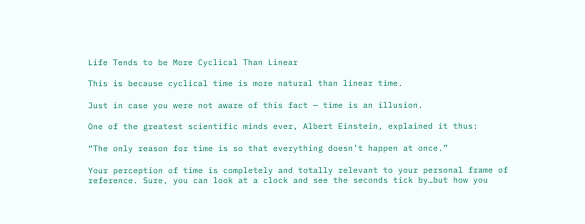Life Tends to be More Cyclical Than Linear

This is because cyclical time is more natural than linear time.

Just in case you were not aware of this fact — time is an illusion.

One of the greatest scientific minds ever, Albert Einstein, explained it thus:

“The only reason for time is so that everything doesn’t happen at once.”

Your perception of time is completely and totally relevant to your personal frame of reference. Sure, you can look at a clock and see the seconds tick by…but how you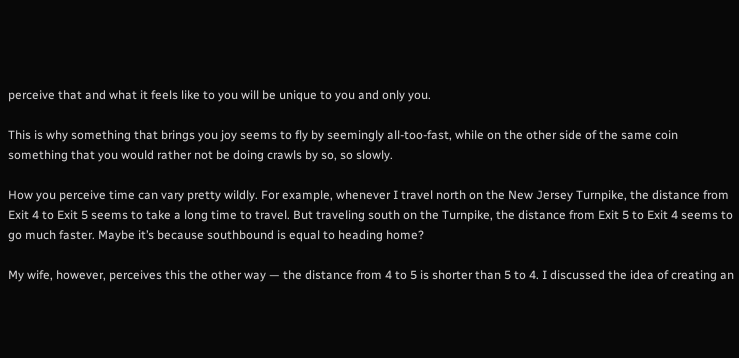perceive that and what it feels like to you will be unique to you and only you.

This is why something that brings you joy seems to fly by seemingly all-too-fast, while on the other side of the same coin something that you would rather not be doing crawls by so, so slowly.

How you perceive time can vary pretty wildly. For example, whenever I travel north on the New Jersey Turnpike, the distance from Exit 4 to Exit 5 seems to take a long time to travel. But traveling south on the Turnpike, the distance from Exit 5 to Exit 4 seems to go much faster. Maybe it’s because southbound is equal to heading home?

My wife, however, perceives this the other way — the distance from 4 to 5 is shorter than 5 to 4. I discussed the idea of creating an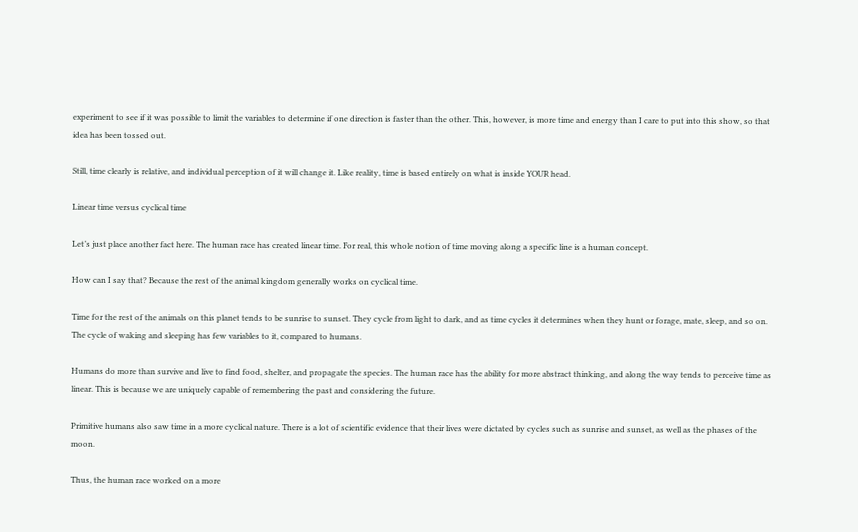experiment to see if it was possible to limit the variables to determine if one direction is faster than the other. This, however, is more time and energy than I care to put into this show, so that idea has been tossed out.

Still, time clearly is relative, and individual perception of it will change it. Like reality, time is based entirely on what is inside YOUR head.

Linear time versus cyclical time

Let’s just place another fact here. The human race has created linear time. For real, this whole notion of time moving along a specific line is a human concept.

How can I say that? Because the rest of the animal kingdom generally works on cyclical time.

Time for the rest of the animals on this planet tends to be sunrise to sunset. They cycle from light to dark, and as time cycles it determines when they hunt or forage, mate, sleep, and so on. The cycle of waking and sleeping has few variables to it, compared to humans.

Humans do more than survive and live to find food, shelter, and propagate the species. The human race has the ability for more abstract thinking, and along the way tends to perceive time as linear. This is because we are uniquely capable of remembering the past and considering the future.

Primitive humans also saw time in a more cyclical nature. There is a lot of scientific evidence that their lives were dictated by cycles such as sunrise and sunset, as well as the phases of the moon.

Thus, the human race worked on a more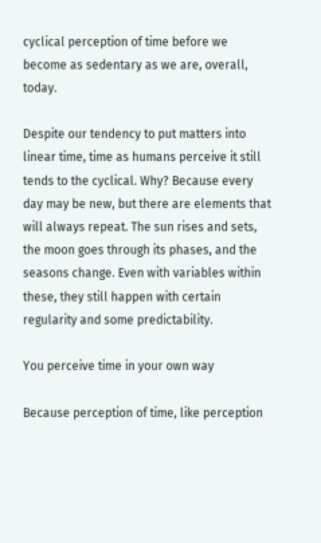cyclical perception of time before we become as sedentary as we are, overall, today.

Despite our tendency to put matters into linear time, time as humans perceive it still tends to the cyclical. Why? Because every day may be new, but there are elements that will always repeat. The sun rises and sets, the moon goes through its phases, and the seasons change. Even with variables within these, they still happen with certain regularity and some predictability.

You perceive time in your own way

Because perception of time, like perception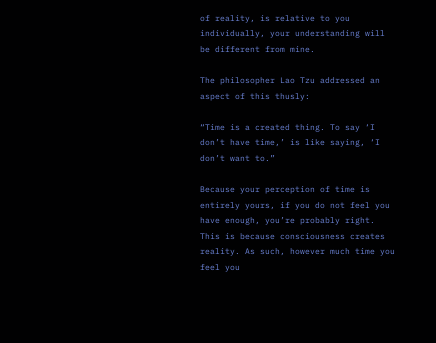of reality, is relative to you individually, your understanding will be different from mine.

The philosopher Lao Tzu addressed an aspect of this thusly:

“Time is a created thing. To say ‘I don’t have time,’ is like saying, ‘I don’t want to.”

Because your perception of time is entirely yours, if you do not feel you have enough, you’re probably right. This is because consciousness creates reality. As such, however much time you feel you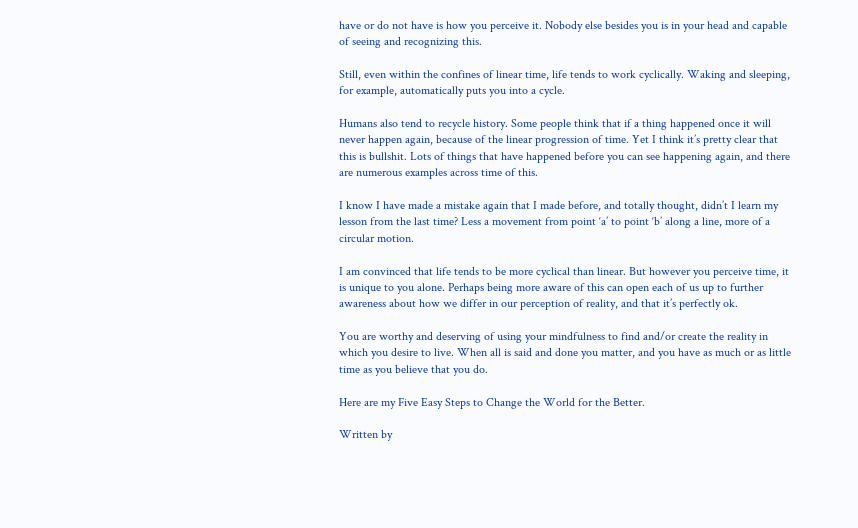have or do not have is how you perceive it. Nobody else besides you is in your head and capable of seeing and recognizing this.

Still, even within the confines of linear time, life tends to work cyclically. Waking and sleeping, for example, automatically puts you into a cycle.

Humans also tend to recycle history. Some people think that if a thing happened once it will never happen again, because of the linear progression of time. Yet I think it’s pretty clear that this is bullshit. Lots of things that have happened before you can see happening again, and there are numerous examples across time of this.

I know I have made a mistake again that I made before, and totally thought, didn’t I learn my lesson from the last time? Less a movement from point ‘a’ to point ‘b’ along a line, more of a circular motion.

I am convinced that life tends to be more cyclical than linear. But however you perceive time, it is unique to you alone. Perhaps being more aware of this can open each of us up to further awareness about how we differ in our perception of reality, and that it’s perfectly ok.

You are worthy and deserving of using your mindfulness to find and/or create the reality in which you desire to live. When all is said and done you matter, and you have as much or as little time as you believe that you do.

Here are my Five Easy Steps to Change the World for the Better.

Written by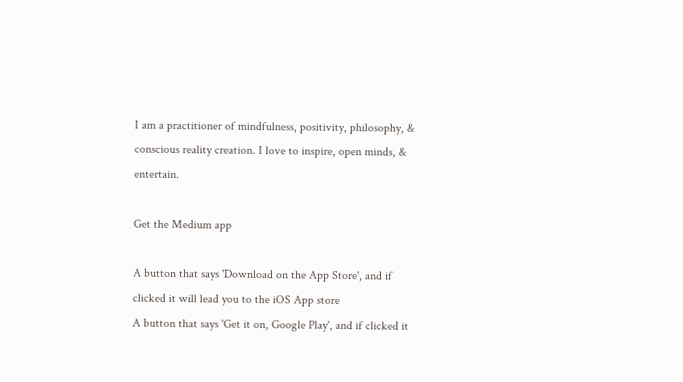I am a practitioner of mindfulness, positivity, philosophy, & conscious reality creation. I love to inspire, open minds, & entertain.

Get the Medium app

A button that says 'Download on the App Store', and if clicked it will lead you to the iOS App store
A button that says 'Get it on, Google Play', and if clicked it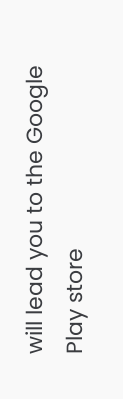will lead you to the Google Play store